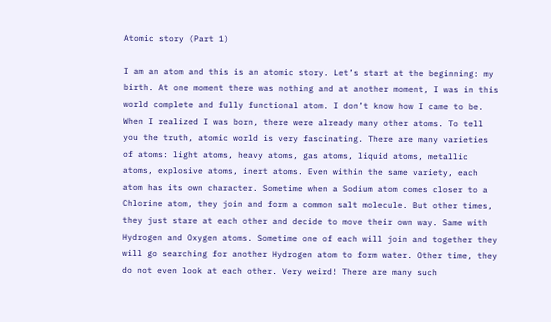Atomic story (Part 1)

I am an atom and this is an atomic story. Let’s start at the beginning: my birth. At one moment there was nothing and at another moment, I was in this world complete and fully functional atom. I don’t know how I came to be.  When I realized I was born, there were already many other atoms. To tell you the truth, atomic world is very fascinating. There are many varieties of atoms: light atoms, heavy atoms, gas atoms, liquid atoms, metallic atoms, explosive atoms, inert atoms. Even within the same variety, each atom has its own character. Sometime when a Sodium atom comes closer to a Chlorine atom, they join and form a common salt molecule. But other times, they just stare at each other and decide to move their own way. Same with Hydrogen and Oxygen atoms. Sometime one of each will join and together they will go searching for another Hydrogen atom to form water. Other time, they do not even look at each other. Very weird! There are many such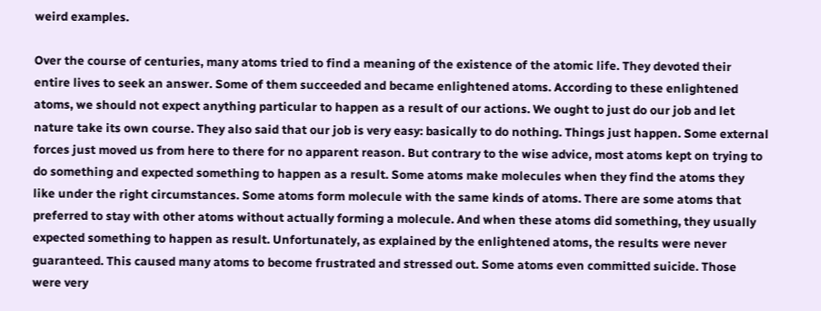weird examples.

Over the course of centuries, many atoms tried to find a meaning of the existence of the atomic life. They devoted their entire lives to seek an answer. Some of them succeeded and became enlightened atoms. According to these enlightened atoms, we should not expect anything particular to happen as a result of our actions. We ought to just do our job and let nature take its own course. They also said that our job is very easy: basically to do nothing. Things just happen. Some external forces just moved us from here to there for no apparent reason. But contrary to the wise advice, most atoms kept on trying to do something and expected something to happen as a result. Some atoms make molecules when they find the atoms they like under the right circumstances. Some atoms form molecule with the same kinds of atoms. There are some atoms that preferred to stay with other atoms without actually forming a molecule. And when these atoms did something, they usually expected something to happen as result. Unfortunately, as explained by the enlightened atoms, the results were never guaranteed. This caused many atoms to become frustrated and stressed out. Some atoms even committed suicide. Those were very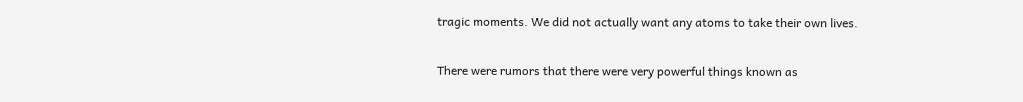tragic moments. We did not actually want any atoms to take their own lives.

There were rumors that there were very powerful things known as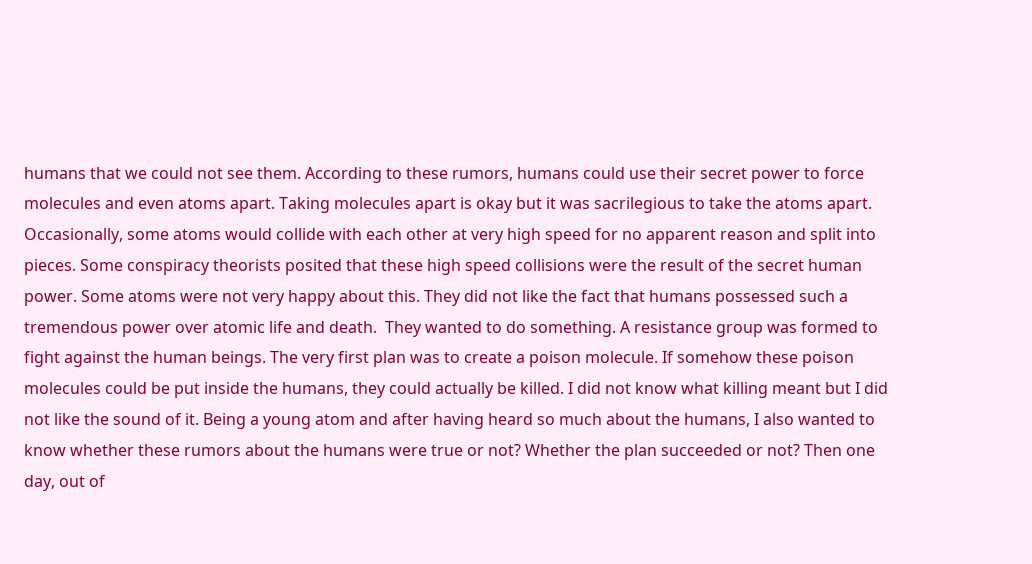humans that we could not see them. According to these rumors, humans could use their secret power to force molecules and even atoms apart. Taking molecules apart is okay but it was sacrilegious to take the atoms apart. Occasionally, some atoms would collide with each other at very high speed for no apparent reason and split into pieces. Some conspiracy theorists posited that these high speed collisions were the result of the secret human power. Some atoms were not very happy about this. They did not like the fact that humans possessed such a tremendous power over atomic life and death.  They wanted to do something. A resistance group was formed to fight against the human beings. The very first plan was to create a poison molecule. If somehow these poison molecules could be put inside the humans, they could actually be killed. I did not know what killing meant but I did not like the sound of it. Being a young atom and after having heard so much about the humans, I also wanted to know whether these rumors about the humans were true or not? Whether the plan succeeded or not? Then one day, out of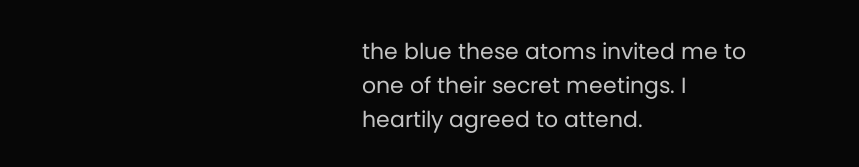the blue these atoms invited me to one of their secret meetings. I heartily agreed to attend.